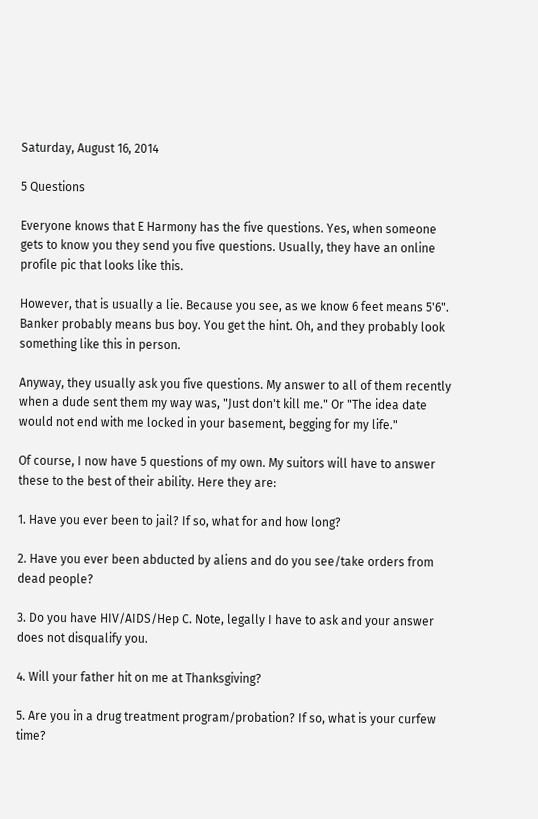Saturday, August 16, 2014

5 Questions

Everyone knows that E Harmony has the five questions. Yes, when someone gets to know you they send you five questions. Usually, they have an online profile pic that looks like this.

However, that is usually a lie. Because you see, as we know 6 feet means 5'6". Banker probably means bus boy. You get the hint. Oh, and they probably look something like this in person.

Anyway, they usually ask you five questions. My answer to all of them recently when a dude sent them my way was, "Just don't kill me." Or "The idea date would not end with me locked in your basement, begging for my life."

Of course, I now have 5 questions of my own. My suitors will have to answer these to the best of their ability. Here they are:

1. Have you ever been to jail? If so, what for and how long?

2. Have you ever been abducted by aliens and do you see/take orders from dead people?

3. Do you have HIV/AIDS/Hep C. Note, legally I have to ask and your answer does not disqualify you.

4. Will your father hit on me at Thanksgiving?

5. Are you in a drug treatment program/probation? If so, what is your curfew time?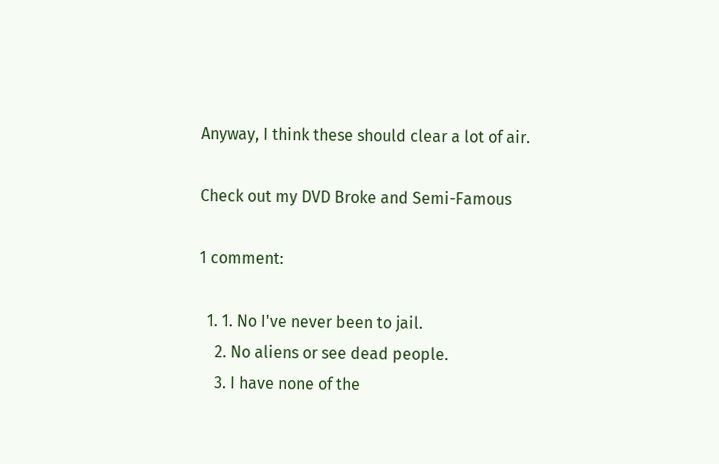Anyway, I think these should clear a lot of air.

Check out my DVD Broke and Semi-Famous

1 comment:

  1. 1. No I've never been to jail.
    2. No aliens or see dead people.
    3. I have none of the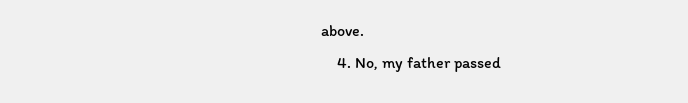above.
    4. No, my father passed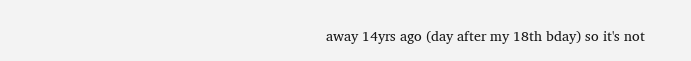away 14yrs ago (day after my 18th bday) so it's not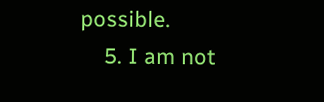possible.
    5. I am not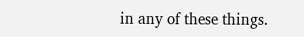in any of these things.